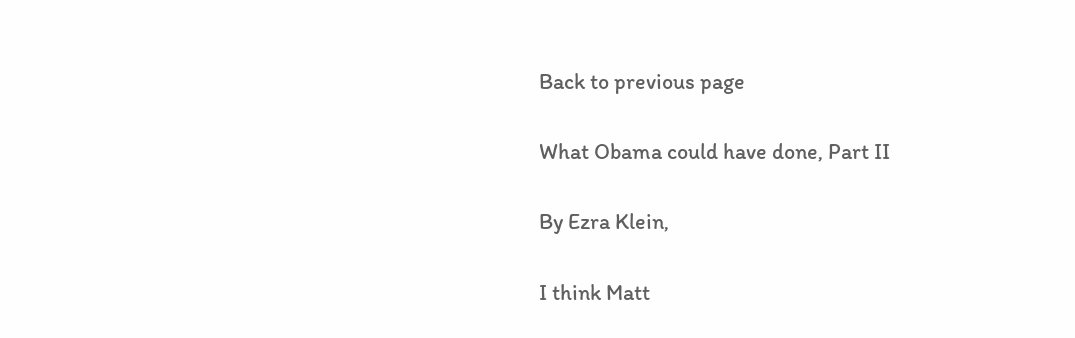Back to previous page

What Obama could have done, Part II

By Ezra Klein,

I think Matt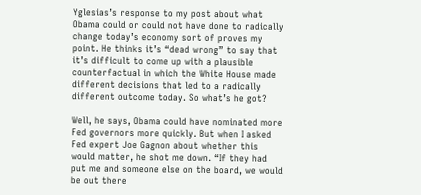Yglesias’s response to my post about what Obama could or could not have done to radically change today’s economy sort of proves my point. He thinks it’s “dead wrong” to say that it’s difficult to come up with a plausible counterfactual in which the White House made different decisions that led to a radically different outcome today. So what’s he got?

Well, he says, Obama could have nominated more Fed governors more quickly. But when I asked Fed expert Joe Gagnon about whether this would matter, he shot me down. “If they had put me and someone else on the board, we would be out there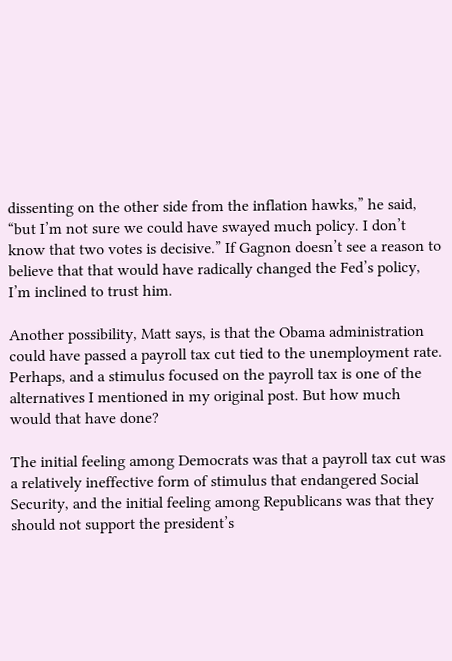dissenting on the other side from the inflation hawks,” he said, “but I’m not sure we could have swayed much policy. I don’t know that two votes is decisive.” If Gagnon doesn’t see a reason to believe that that would have radically changed the Fed’s policy, I’m inclined to trust him.

Another possibility, Matt says, is that the Obama administration could have passed a payroll tax cut tied to the unemployment rate. Perhaps, and a stimulus focused on the payroll tax is one of the alternatives I mentioned in my original post. But how much would that have done?

The initial feeling among Democrats was that a payroll tax cut was a relatively ineffective form of stimulus that endangered Social Security, and the initial feeling among Republicans was that they should not support the president’s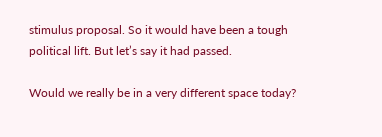stimulus proposal. So it would have been a tough political lift. But let’s say it had passed.

Would we really be in a very different space today?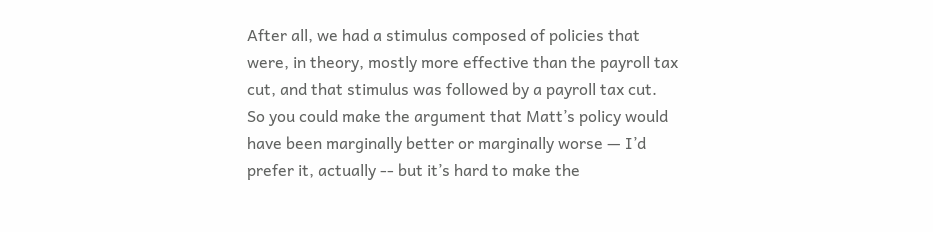After all, we had a stimulus composed of policies that were, in theory, mostly more effective than the payroll tax cut, and that stimulus was followed by a payroll tax cut. So you could make the argument that Matt’s policy would have been marginally better or marginally worse — I’d prefer it, actually -- but it’s hard to make the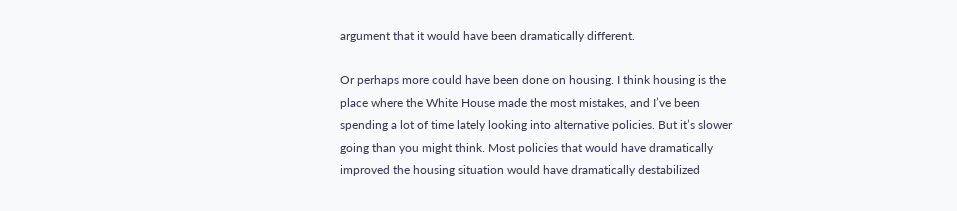argument that it would have been dramatically different.

Or perhaps more could have been done on housing. I think housing is the place where the White House made the most mistakes, and I’ve been spending a lot of time lately looking into alternative policies. But it’s slower going than you might think. Most policies that would have dramatically improved the housing situation would have dramatically destabilized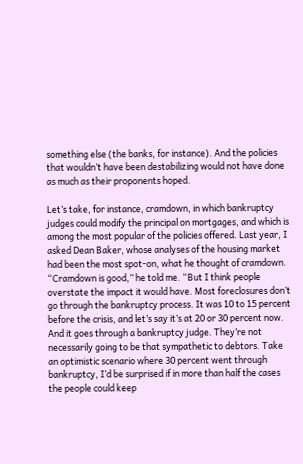something else (the banks, for instance). And the policies that wouldn’t have been destabilizing would not have done as much as their proponents hoped.

Let’s take, for instance, cramdown, in which bankruptcy judges could modify the principal on mortgages, and which is among the most popular of the policies offered. Last year, I asked Dean Baker, whose analyses of the housing market had been the most spot-on, what he thought of cramdown. “Cramdown is good,” he told me. “But I think people overstate the impact it would have. Most foreclosures don’t go through the bankruptcy process. It was 10 to 15 percent before the crisis, and let’s say it’s at 20 or 30 percent now. And it goes through a bankruptcy judge. They’re not necessarily going to be that sympathetic to debtors. Take an optimistic scenario where 30 percent went through bankruptcy, I’d be surprised if in more than half the cases the people could keep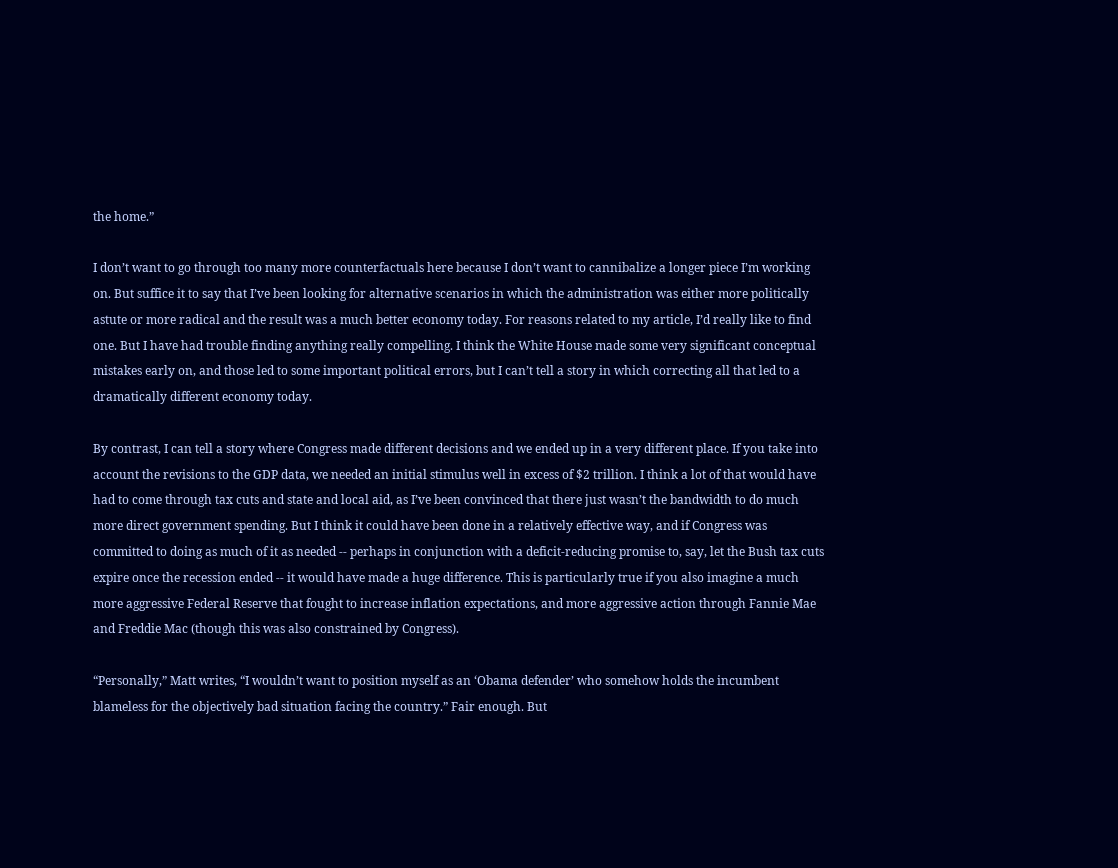the home.”

I don’t want to go through too many more counterfactuals here because I don’t want to cannibalize a longer piece I’m working on. But suffice it to say that I’ve been looking for alternative scenarios in which the administration was either more politically astute or more radical and the result was a much better economy today. For reasons related to my article, I’d really like to find one. But I have had trouble finding anything really compelling. I think the White House made some very significant conceptual mistakes early on, and those led to some important political errors, but I can’t tell a story in which correcting all that led to a dramatically different economy today.

By contrast, I can tell a story where Congress made different decisions and we ended up in a very different place. If you take into account the revisions to the GDP data, we needed an initial stimulus well in excess of $2 trillion. I think a lot of that would have had to come through tax cuts and state and local aid, as I’ve been convinced that there just wasn’t the bandwidth to do much more direct government spending. But I think it could have been done in a relatively effective way, and if Congress was committed to doing as much of it as needed -- perhaps in conjunction with a deficit-reducing promise to, say, let the Bush tax cuts expire once the recession ended -- it would have made a huge difference. This is particularly true if you also imagine a much more aggressive Federal Reserve that fought to increase inflation expectations, and more aggressive action through Fannie Mae and Freddie Mac (though this was also constrained by Congress).

“Personally,” Matt writes, “I wouldn’t want to position myself as an ‘Obama defender’ who somehow holds the incumbent blameless for the objectively bad situation facing the country.” Fair enough. But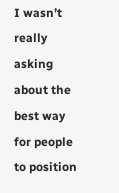I wasn’t really asking about the best way for people to position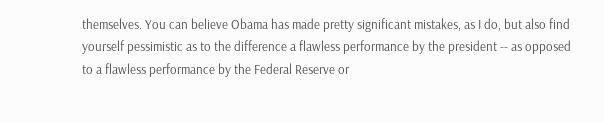themselves. You can believe Obama has made pretty significant mistakes, as I do, but also find yourself pessimistic as to the difference a flawless performance by the president -- as opposed to a flawless performance by the Federal Reserve or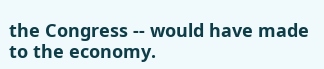the Congress -- would have made to the economy.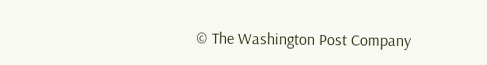© The Washington Post Company